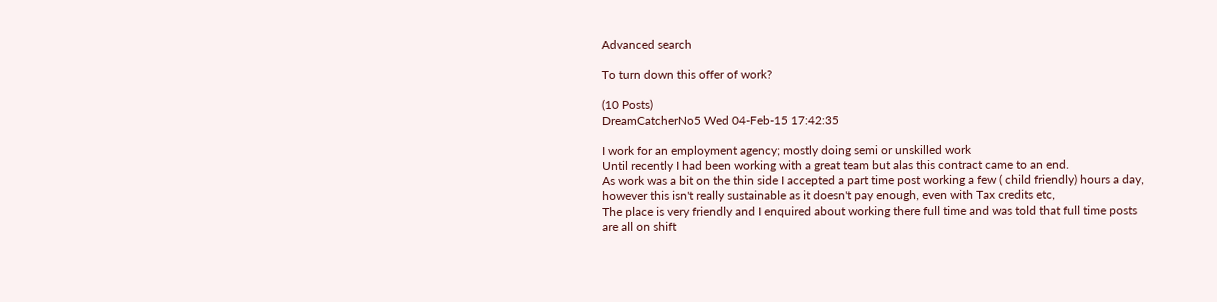Advanced search

To turn down this offer of work?

(10 Posts)
DreamCatcherNo5 Wed 04-Feb-15 17:42:35

I work for an employment agency; mostly doing semi or unskilled work
Until recently I had been working with a great team but alas this contract came to an end.
As work was a bit on the thin side I accepted a part time post working a few ( child friendly) hours a day, however this isn't really sustainable as it doesn't pay enough, even with Tax credits etc,
The place is very friendly and I enquired about working there full time and was told that full time posts are all on shift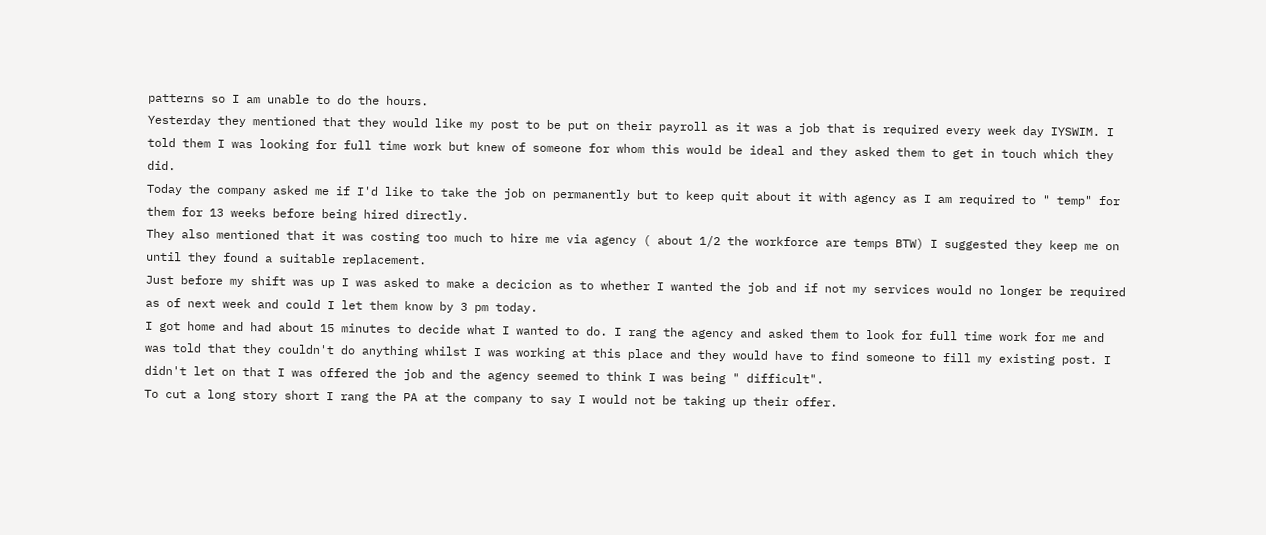patterns so I am unable to do the hours.
Yesterday they mentioned that they would like my post to be put on their payroll as it was a job that is required every week day IYSWIM. I told them I was looking for full time work but knew of someone for whom this would be ideal and they asked them to get in touch which they did.
Today the company asked me if I'd like to take the job on permanently but to keep quit about it with agency as I am required to " temp" for them for 13 weeks before being hired directly.
They also mentioned that it was costing too much to hire me via agency ( about 1/2 the workforce are temps BTW) I suggested they keep me on until they found a suitable replacement.
Just before my shift was up I was asked to make a decicion as to whether I wanted the job and if not my services would no longer be required as of next week and could I let them know by 3 pm today.
I got home and had about 15 minutes to decide what I wanted to do. I rang the agency and asked them to look for full time work for me and was told that they couldn't do anything whilst I was working at this place and they would have to find someone to fill my existing post. I didn't let on that I was offered the job and the agency seemed to think I was being " difficult".
To cut a long story short I rang the PA at the company to say I would not be taking up their offer.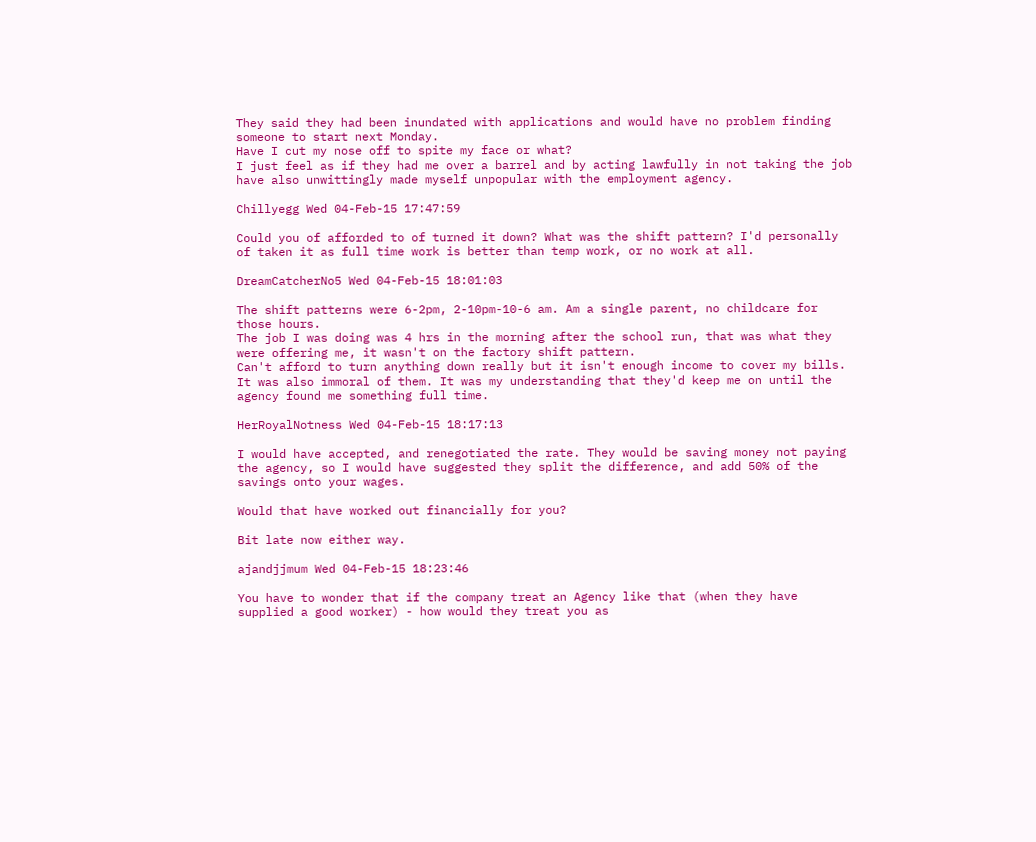They said they had been inundated with applications and would have no problem finding someone to start next Monday.
Have I cut my nose off to spite my face or what?
I just feel as if they had me over a barrel and by acting lawfully in not taking the job have also unwittingly made myself unpopular with the employment agency.

Chillyegg Wed 04-Feb-15 17:47:59

Could you of afforded to of turned it down? What was the shift pattern? I'd personally of taken it as full time work is better than temp work, or no work at all.

DreamCatcherNo5 Wed 04-Feb-15 18:01:03

The shift patterns were 6-2pm, 2-10pm-10-6 am. Am a single parent, no childcare for those hours.
The job I was doing was 4 hrs in the morning after the school run, that was what they were offering me, it wasn't on the factory shift pattern.
Can't afford to turn anything down really but it isn't enough income to cover my bills.
It was also immoral of them. It was my understanding that they'd keep me on until the agency found me something full time.

HerRoyalNotness Wed 04-Feb-15 18:17:13

I would have accepted, and renegotiated the rate. They would be saving money not paying the agency, so I would have suggested they split the difference, and add 50% of the savings onto your wages.

Would that have worked out financially for you?

Bit late now either way.

ajandjjmum Wed 04-Feb-15 18:23:46

You have to wonder that if the company treat an Agency like that (when they have supplied a good worker) - how would they treat you as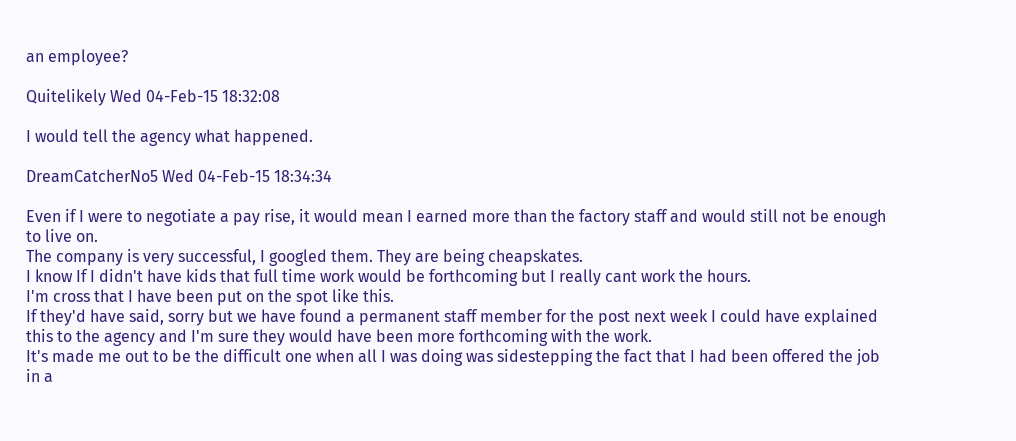an employee?

Quitelikely Wed 04-Feb-15 18:32:08

I would tell the agency what happened.

DreamCatcherNo5 Wed 04-Feb-15 18:34:34

Even if I were to negotiate a pay rise, it would mean I earned more than the factory staff and would still not be enough to live on.
The company is very successful, I googled them. They are being cheapskates.
I know If I didn't have kids that full time work would be forthcoming but I really cant work the hours.
I'm cross that I have been put on the spot like this.
If they'd have said, sorry but we have found a permanent staff member for the post next week I could have explained this to the agency and I'm sure they would have been more forthcoming with the work.
It's made me out to be the difficult one when all I was doing was sidestepping the fact that I had been offered the job in a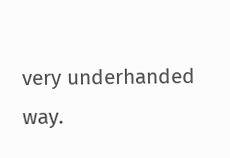very underhanded way.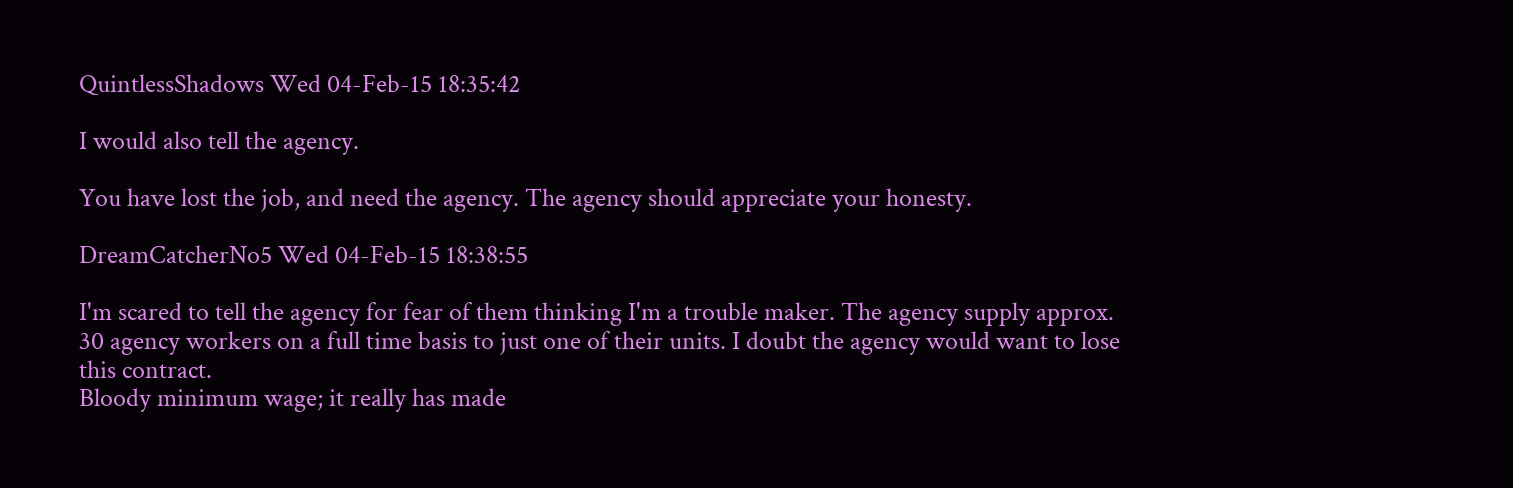QuintlessShadows Wed 04-Feb-15 18:35:42

I would also tell the agency.

You have lost the job, and need the agency. The agency should appreciate your honesty.

DreamCatcherNo5 Wed 04-Feb-15 18:38:55

I'm scared to tell the agency for fear of them thinking I'm a trouble maker. The agency supply approx. 30 agency workers on a full time basis to just one of their units. I doubt the agency would want to lose this contract.
Bloody minimum wage; it really has made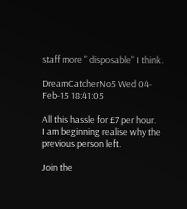staff more " disposable" I think.

DreamCatcherNo5 Wed 04-Feb-15 18:41:05

All this hassle for £7 per hour.
I am beginning realise why the previous person left.

Join the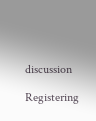discussion

Registering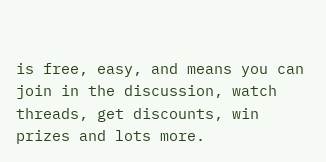is free, easy, and means you can join in the discussion, watch threads, get discounts, win prizes and lots more.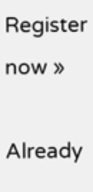Register now »

Already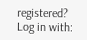registered? Log in with: